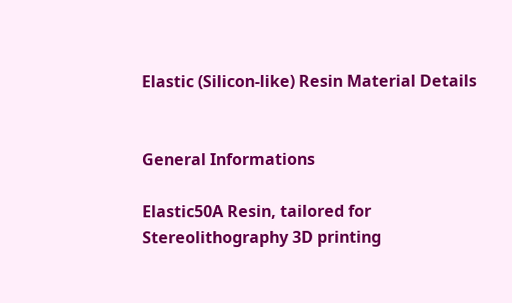Elastic (Silicon-like) Resin Material Details


General Informations

Elastic50A Resin, tailored for Stereolithography 3D printing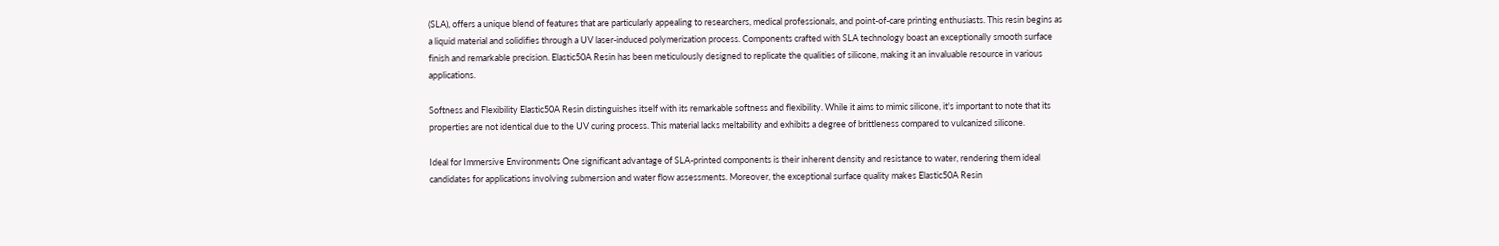(SLA), offers a unique blend of features that are particularly appealing to researchers, medical professionals, and point-of-care printing enthusiasts. This resin begins as a liquid material and solidifies through a UV laser-induced polymerization process. Components crafted with SLA technology boast an exceptionally smooth surface finish and remarkable precision. Elastic50A Resin has been meticulously designed to replicate the qualities of silicone, making it an invaluable resource in various applications.

Softness and Flexibility Elastic50A Resin distinguishes itself with its remarkable softness and flexibility. While it aims to mimic silicone, it's important to note that its properties are not identical due to the UV curing process. This material lacks meltability and exhibits a degree of brittleness compared to vulcanized silicone.

Ideal for Immersive Environments One significant advantage of SLA-printed components is their inherent density and resistance to water, rendering them ideal candidates for applications involving submersion and water flow assessments. Moreover, the exceptional surface quality makes Elastic50A Resin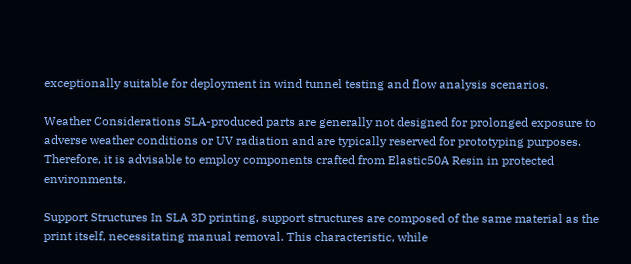exceptionally suitable for deployment in wind tunnel testing and flow analysis scenarios.

Weather Considerations SLA-produced parts are generally not designed for prolonged exposure to adverse weather conditions or UV radiation and are typically reserved for prototyping purposes. Therefore, it is advisable to employ components crafted from Elastic50A Resin in protected environments.

Support Structures In SLA 3D printing, support structures are composed of the same material as the print itself, necessitating manual removal. This characteristic, while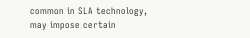common in SLA technology, may impose certain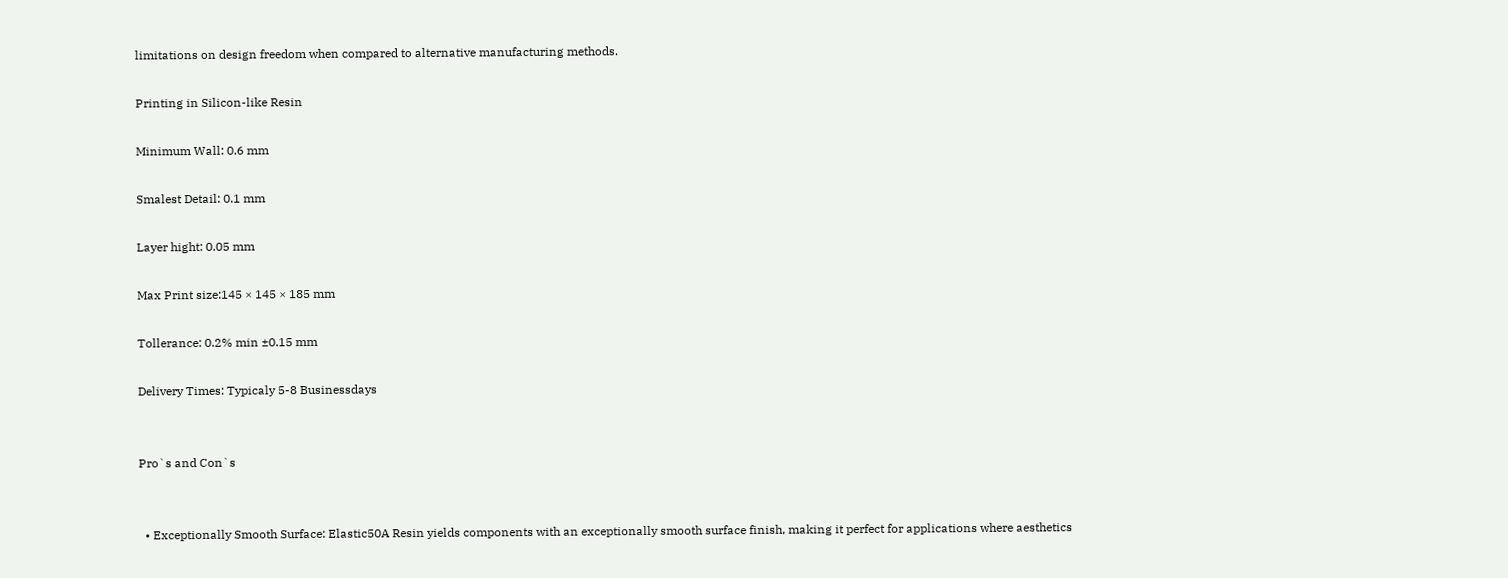limitations on design freedom when compared to alternative manufacturing methods.

Printing in Silicon-like Resin

Minimum Wall: 0.6 mm

Smalest Detail: 0.1 mm

Layer hight: 0.05 mm

Max Print size:145 × 145 × 185 mm

Tollerance: 0.2% min ±0.15 mm

Delivery Times: Typicaly 5-8 Businessdays


Pro`s and Con`s


  • Exceptionally Smooth Surface: Elastic50A Resin yields components with an exceptionally smooth surface finish, making it perfect for applications where aesthetics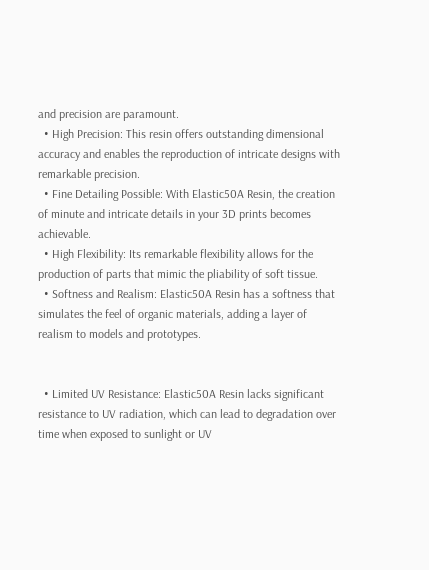and precision are paramount.
  • High Precision: This resin offers outstanding dimensional accuracy and enables the reproduction of intricate designs with remarkable precision.
  • Fine Detailing Possible: With Elastic50A Resin, the creation of minute and intricate details in your 3D prints becomes achievable.
  • High Flexibility: Its remarkable flexibility allows for the production of parts that mimic the pliability of soft tissue.
  • Softness and Realism: Elastic50A Resin has a softness that simulates the feel of organic materials, adding a layer of realism to models and prototypes.


  • Limited UV Resistance: Elastic50A Resin lacks significant resistance to UV radiation, which can lead to degradation over time when exposed to sunlight or UV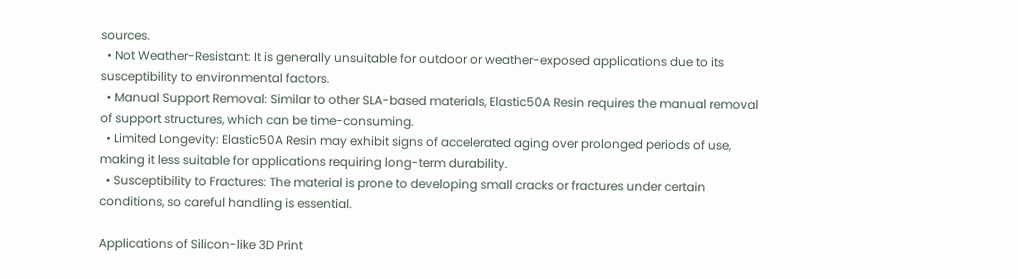sources.
  • Not Weather-Resistant: It is generally unsuitable for outdoor or weather-exposed applications due to its susceptibility to environmental factors.
  • Manual Support Removal: Similar to other SLA-based materials, Elastic50A Resin requires the manual removal of support structures, which can be time-consuming.
  • Limited Longevity: Elastic50A Resin may exhibit signs of accelerated aging over prolonged periods of use, making it less suitable for applications requiring long-term durability.
  • Susceptibility to Fractures: The material is prone to developing small cracks or fractures under certain conditions, so careful handling is essential.

Applications of Silicon-like 3D Print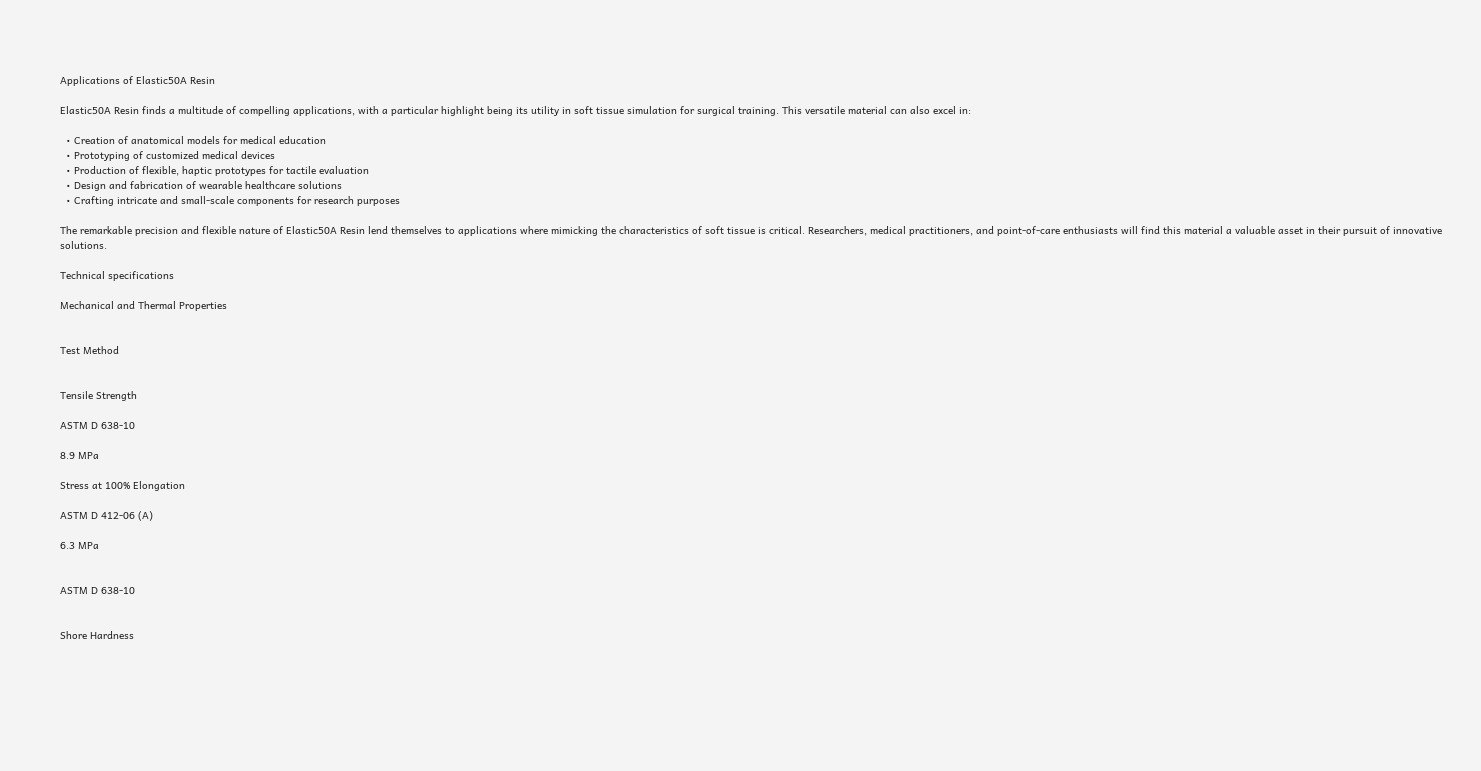Applications of Elastic50A Resin

Elastic50A Resin finds a multitude of compelling applications, with a particular highlight being its utility in soft tissue simulation for surgical training. This versatile material can also excel in:

  • Creation of anatomical models for medical education
  • Prototyping of customized medical devices
  • Production of flexible, haptic prototypes for tactile evaluation
  • Design and fabrication of wearable healthcare solutions
  • Crafting intricate and small-scale components for research purposes

The remarkable precision and flexible nature of Elastic50A Resin lend themselves to applications where mimicking the characteristics of soft tissue is critical. Researchers, medical practitioners, and point-of-care enthusiasts will find this material a valuable asset in their pursuit of innovative solutions.

Technical specifications

Mechanical and Thermal Properties


Test Method


Tensile Strength

ASTM D 638-10

8.9 MPa

Stress at 100% Elongation

ASTM D 412-06 (A)

6.3 MPa


ASTM D 638-10


Shore Hardness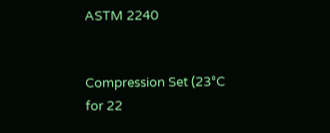ASTM 2240


Compression Set (23°C for 22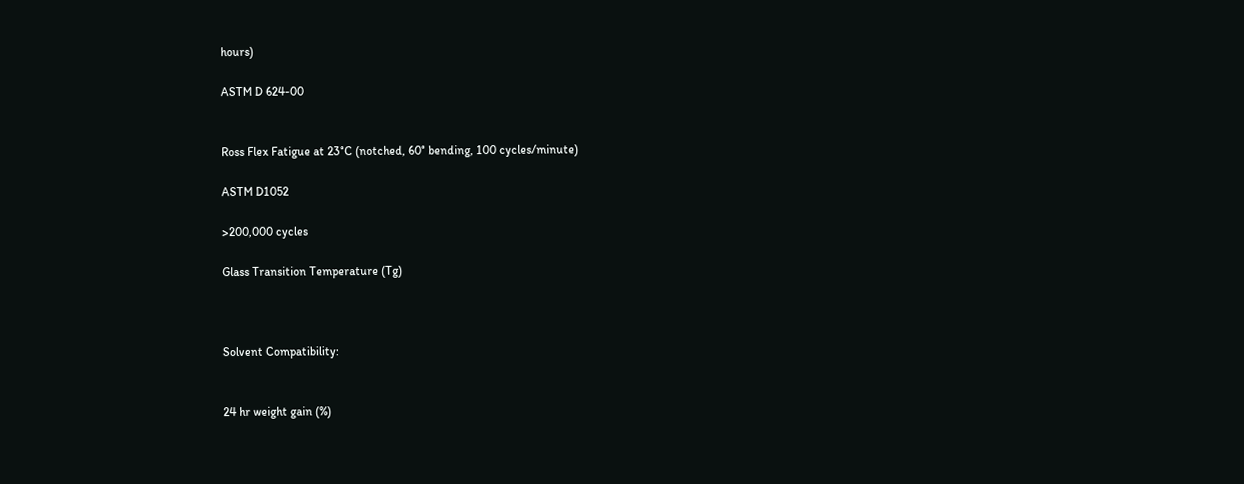hours)

ASTM D 624-00


Ross Flex Fatigue at 23°C (notched, 60° bending, 100 cycles/minute)

ASTM D1052

>200,000 cycles

Glass Transition Temperature (Tg)



Solvent Compatibility:


24 hr weight gain (%)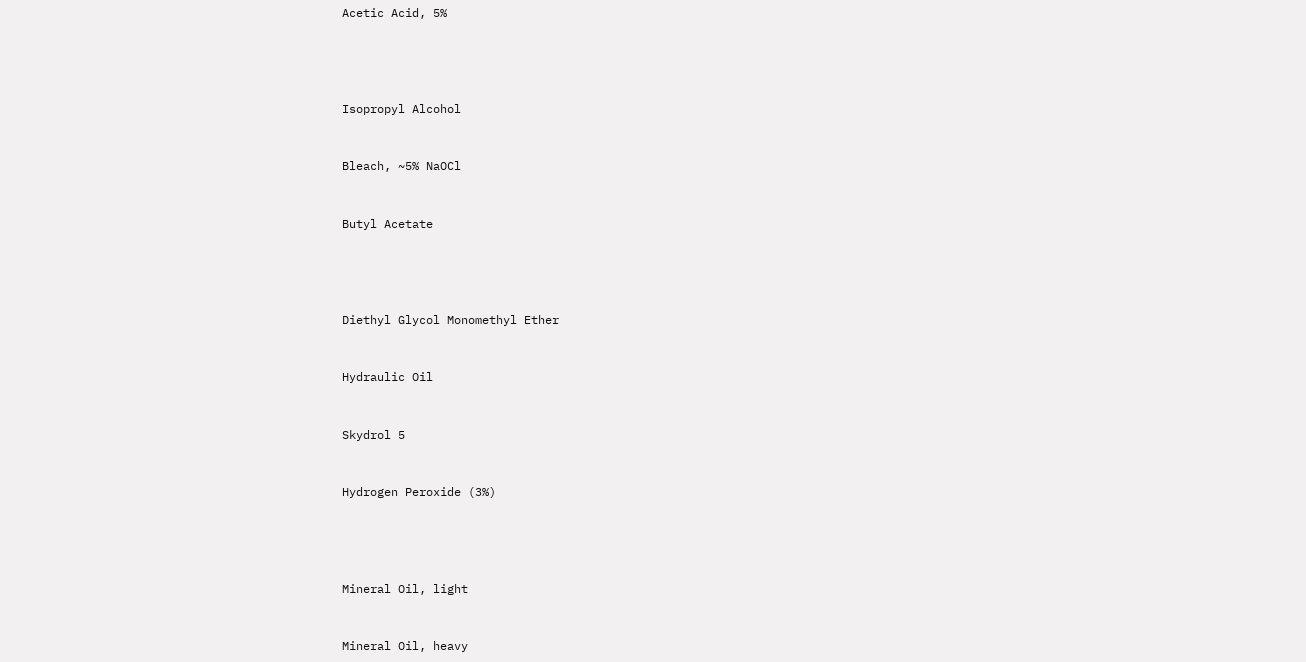Acetic Acid, 5%




Isopropyl Alcohol


Bleach, ~5% NaOCl


Butyl Acetate




Diethyl Glycol Monomethyl Ether


Hydraulic Oil


Skydrol 5


Hydrogen Peroxide (3%)




Mineral Oil, light


Mineral Oil, heavy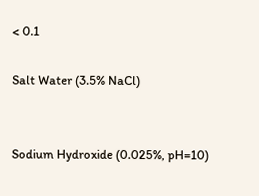< 0.1

Salt Water (3.5% NaCl)


Sodium Hydroxide (0.025%, pH=10)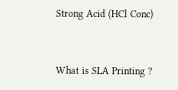Strong Acid (HCl Conc)


What is SLA Printing ?